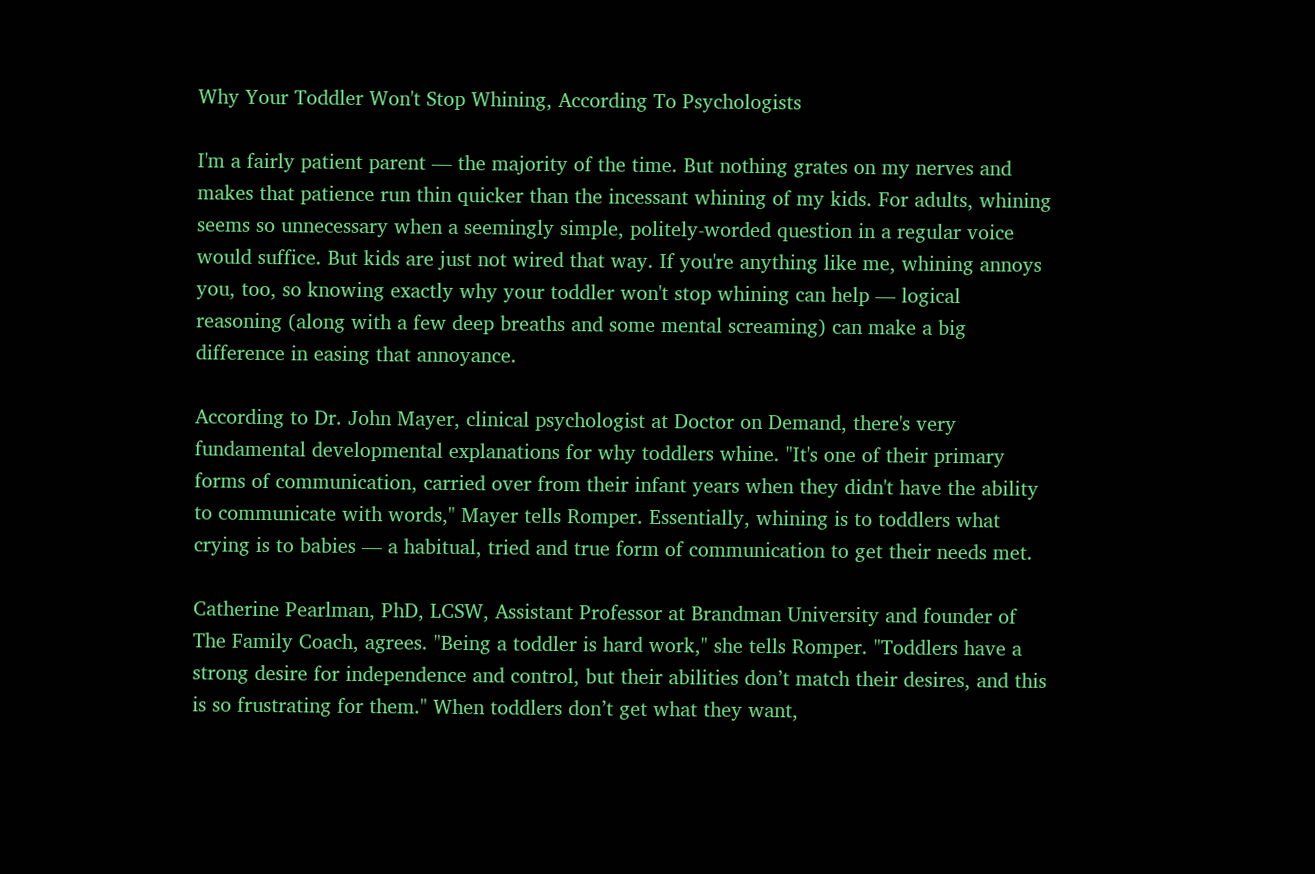Why Your Toddler Won't Stop Whining, According To Psychologists

I'm a fairly patient parent — the majority of the time. But nothing grates on my nerves and makes that patience run thin quicker than the incessant whining of my kids. For adults, whining seems so unnecessary when a seemingly simple, politely-worded question in a regular voice would suffice. But kids are just not wired that way. If you're anything like me, whining annoys you, too, so knowing exactly why your toddler won't stop whining can help — logical reasoning (along with a few deep breaths and some mental screaming) can make a big difference in easing that annoyance.

According to Dr. John Mayer, clinical psychologist at Doctor on Demand, there's very fundamental developmental explanations for why toddlers whine. "It's one of their primary forms of communication, carried over from their infant years when they didn't have the ability to communicate with words," Mayer tells Romper. Essentially, whining is to toddlers what crying is to babies — a habitual, tried and true form of communication to get their needs met.

Catherine Pearlman, PhD, LCSW, Assistant Professor at Brandman University and founder of The Family Coach, agrees. "Being a toddler is hard work," she tells Romper. "Toddlers have a strong desire for independence and control, but their abilities don’t match their desires, and this is so frustrating for them." When toddlers don’t get what they want,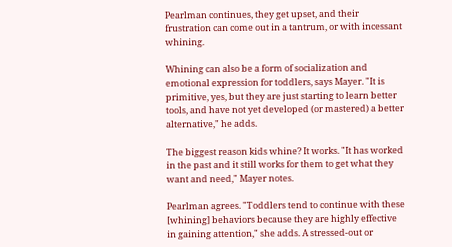Pearlman continues, they get upset, and their frustration can come out in a tantrum, or with incessant whining.

Whining can also be a form of socialization and emotional expression for toddlers, says Mayer. "It is primitive, yes, but they are just starting to learn better tools, and have not yet developed (or mastered) a better alternative," he adds.

The biggest reason kids whine? It works. "It has worked in the past and it still works for them to get what they want and need," Mayer notes.

Pearlman agrees. "Toddlers tend to continue with these [whining] behaviors because they are highly effective in gaining attention," she adds. A stressed-out or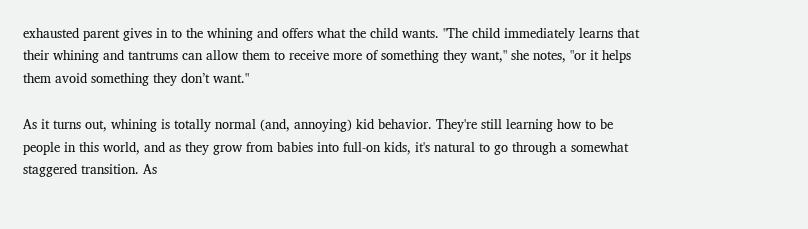exhausted parent gives in to the whining and offers what the child wants. "The child immediately learns that their whining and tantrums can allow them to receive more of something they want," she notes, "or it helps them avoid something they don’t want."

As it turns out, whining is totally normal (and, annoying) kid behavior. They're still learning how to be people in this world, and as they grow from babies into full-on kids, it's natural to go through a somewhat staggered transition. As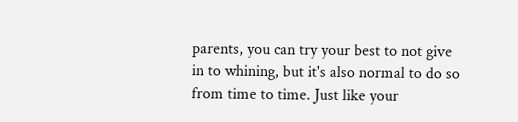parents, you can try your best to not give in to whining, but it's also normal to do so from time to time. Just like your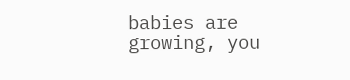babies are growing, you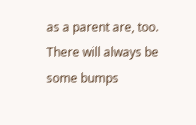as a parent are, too. There will always be some bumps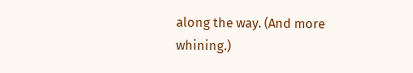along the way. (And more whining.)